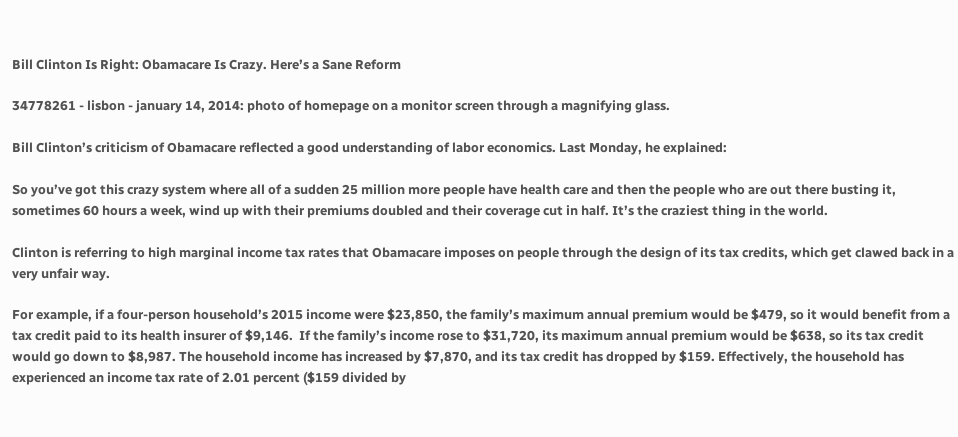Bill Clinton Is Right: Obamacare Is Crazy. Here’s a Sane Reform

34778261 - lisbon - january 14, 2014: photo of homepage on a monitor screen through a magnifying glass.

Bill Clinton’s criticism of Obamacare reflected a good understanding of labor economics. Last Monday, he explained:

So you’ve got this crazy system where all of a sudden 25 million more people have health care and then the people who are out there busting it, sometimes 60 hours a week, wind up with their premiums doubled and their coverage cut in half. It’s the craziest thing in the world.

Clinton is referring to high marginal income tax rates that Obamacare imposes on people through the design of its tax credits, which get clawed back in a very unfair way.

For example, if a four-person household’s 2015 income were $23,850, the family’s maximum annual premium would be $479, so it would benefit from a tax credit paid to its health insurer of $9,146.  If the family’s income rose to $31,720, its maximum annual premium would be $638, so its tax credit would go down to $8,987. The household income has increased by $7,870, and its tax credit has dropped by $159. Effectively, the household has experienced an income tax rate of 2.01 percent ($159 divided by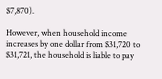$7,870).

However, when household income increases by one dollar from $31,720 to $31,721, the household is liable to pay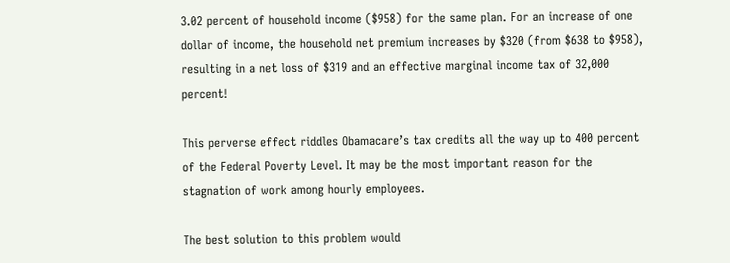3.02 percent of household income ($958) for the same plan. For an increase of one dollar of income, the household net premium increases by $320 (from $638 to $958), resulting in a net loss of $319 and an effective marginal income tax of 32,000 percent!

This perverse effect riddles Obamacare’s tax credits all the way up to 400 percent of the Federal Poverty Level. It may be the most important reason for the stagnation of work among hourly employees.

The best solution to this problem would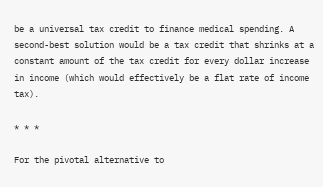be a universal tax credit to finance medical spending. A second-best solution would be a tax credit that shrinks at a constant amount of the tax credit for every dollar increase in income (which would effectively be a flat rate of income tax).

* * *

For the pivotal alternative to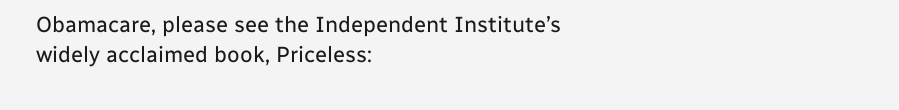Obamacare, please see the Independent Institute’s widely acclaimed book, Priceless: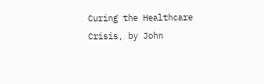Curing the Healthcare Crisis, by John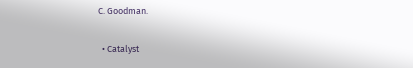C. Goodman.

  • Catalyst